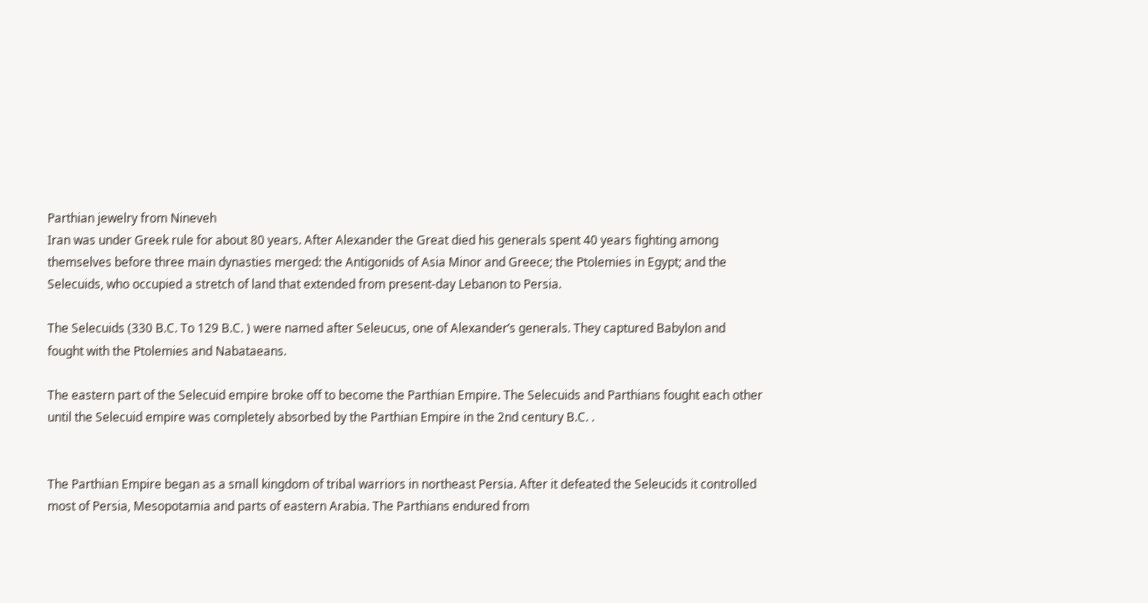Parthian jewelry from Nineveh
Iran was under Greek rule for about 80 years. After Alexander the Great died his generals spent 40 years fighting among themselves before three main dynasties merged: the Antigonids of Asia Minor and Greece; the Ptolemies in Egypt; and the Selecuids, who occupied a stretch of land that extended from present-day Lebanon to Persia.

The Selecuids (330 B.C. To 129 B.C. ) were named after Seleucus, one of Alexander’s generals. They captured Babylon and fought with the Ptolemies and Nabataeans.

The eastern part of the Selecuid empire broke off to become the Parthian Empire. The Selecuids and Parthians fought each other until the Selecuid empire was completely absorbed by the Parthian Empire in the 2nd century B.C. .


The Parthian Empire began as a small kingdom of tribal warriors in northeast Persia. After it defeated the Seleucids it controlled most of Persia, Mesopotamia and parts of eastern Arabia. The Parthians endured from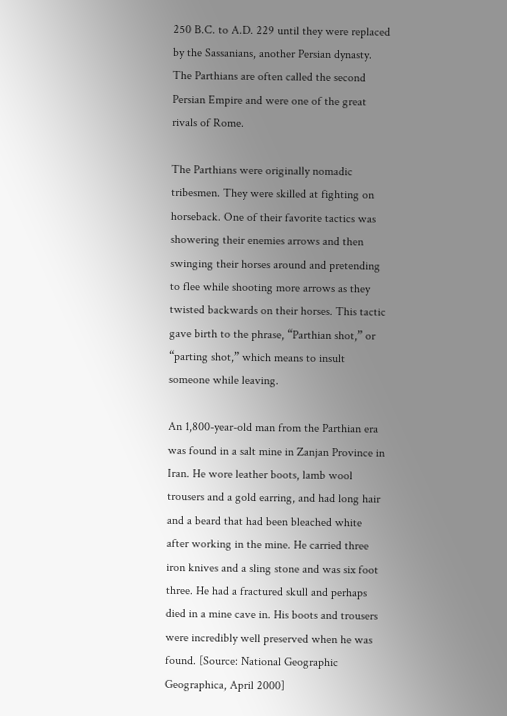250 B.C. to A.D. 229 until they were replaced by the Sassanians, another Persian dynasty. The Parthians are often called the second Persian Empire and were one of the great rivals of Rome.

The Parthians were originally nomadic tribesmen. They were skilled at fighting on horseback. One of their favorite tactics was showering their enemies arrows and then swinging their horses around and pretending to flee while shooting more arrows as they twisted backwards on their horses. This tactic gave birth to the phrase, “Parthian shot,” or “parting shot,” which means to insult someone while leaving.

An 1,800-year-old man from the Parthian era was found in a salt mine in Zanjan Province in Iran. He wore leather boots, lamb wool trousers and a gold earring, and had long hair and a beard that had been bleached white after working in the mine. He carried three iron knives and a sling stone and was six foot three. He had a fractured skull and perhaps died in a mine cave in. His boots and trousers were incredibly well preserved when he was found. [Source: National Geographic Geographica, April 2000]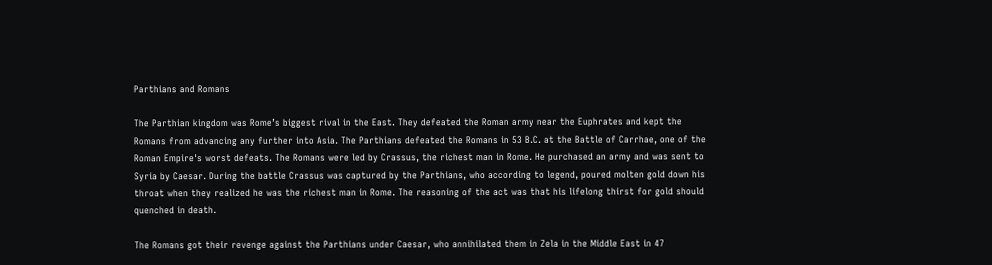Parthians and Romans

The Parthian kingdom was Rome’s biggest rival in the East. They defeated the Roman army near the Euphrates and kept the Romans from advancing any further into Asia. The Parthians defeated the Romans in 53 B.C. at the Battle of Carrhae, one of the Roman Empire's worst defeats. The Romans were led by Crassus, the richest man in Rome. He purchased an army and was sent to Syria by Caesar. During the battle Crassus was captured by the Parthians, who according to legend, poured molten gold down his throat when they realized he was the richest man in Rome. The reasoning of the act was that his lifelong thirst for gold should quenched in death.

The Romans got their revenge against the Parthians under Caesar, who annihilated them in Zela in the Middle East in 47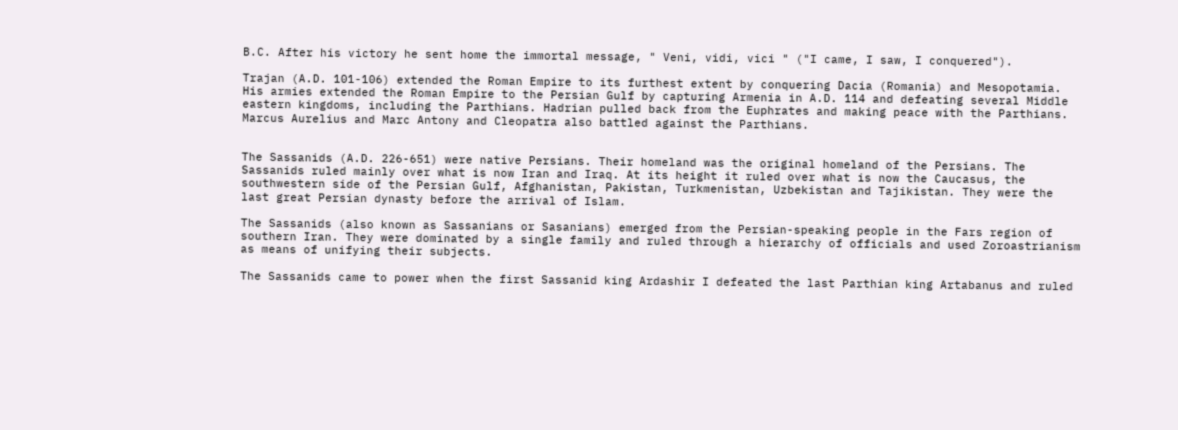B.C. After his victory he sent home the immortal message, " Veni, vidi, vici " ("I came, I saw, I conquered").

Trajan (A.D. 101-106) extended the Roman Empire to its furthest extent by conquering Dacia (Romania) and Mesopotamia. His armies extended the Roman Empire to the Persian Gulf by capturing Armenia in A.D. 114 and defeating several Middle eastern kingdoms, including the Parthians. Hadrian pulled back from the Euphrates and making peace with the Parthians. Marcus Aurelius and Marc Antony and Cleopatra also battled against the Parthians.


The Sassanids (A.D. 226-651) were native Persians. Their homeland was the original homeland of the Persians. The Sassanids ruled mainly over what is now Iran and Iraq. At its height it ruled over what is now the Caucasus, the southwestern side of the Persian Gulf, Afghanistan, Pakistan, Turkmenistan, Uzbekistan and Tajikistan. They were the last great Persian dynasty before the arrival of Islam.

The Sassanids (also known as Sassanians or Sasanians) emerged from the Persian-speaking people in the Fars region of southern Iran. They were dominated by a single family and ruled through a hierarchy of officials and used Zoroastrianism as means of unifying their subjects.

The Sassanids came to power when the first Sassanid king Ardashir I defeated the last Parthian king Artabanus and ruled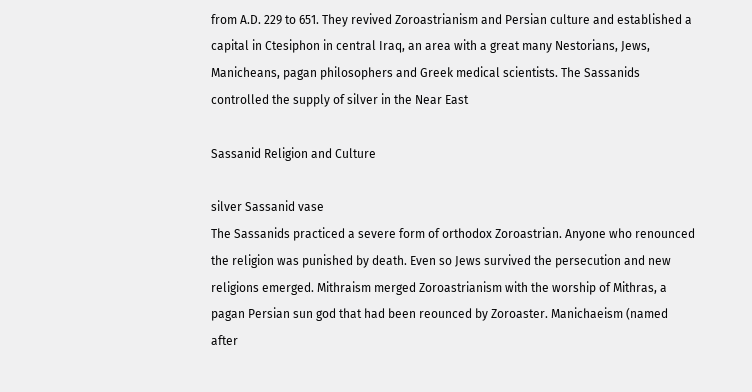from A.D. 229 to 651. They revived Zoroastrianism and Persian culture and established a capital in Ctesiphon in central Iraq, an area with a great many Nestorians, Jews, Manicheans, pagan philosophers and Greek medical scientists. The Sassanids controlled the supply of silver in the Near East

Sassanid Religion and Culture

silver Sassanid vase
The Sassanids practiced a severe form of orthodox Zoroastrian. Anyone who renounced the religion was punished by death. Even so Jews survived the persecution and new religions emerged. Mithraism merged Zoroastrianism with the worship of Mithras, a pagan Persian sun god that had been reounced by Zoroaster. Manichaeism (named after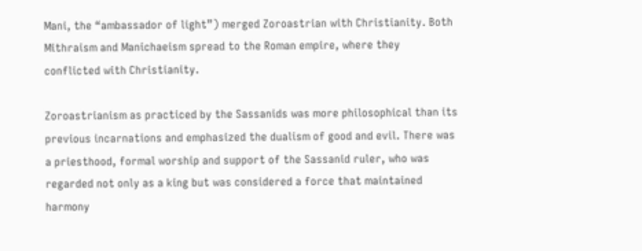Mani, the “ambassador of light”) merged Zoroastrian with Christianity. Both Mithraism and Manichaeism spread to the Roman empire, where they conflicted with Christianity.

Zoroastrianism as practiced by the Sassanids was more philosophical than its previous incarnations and emphasized the dualism of good and evil. There was a priesthood, formal worship and support of the Sassanid ruler, who was regarded not only as a king but was considered a force that maintained harmony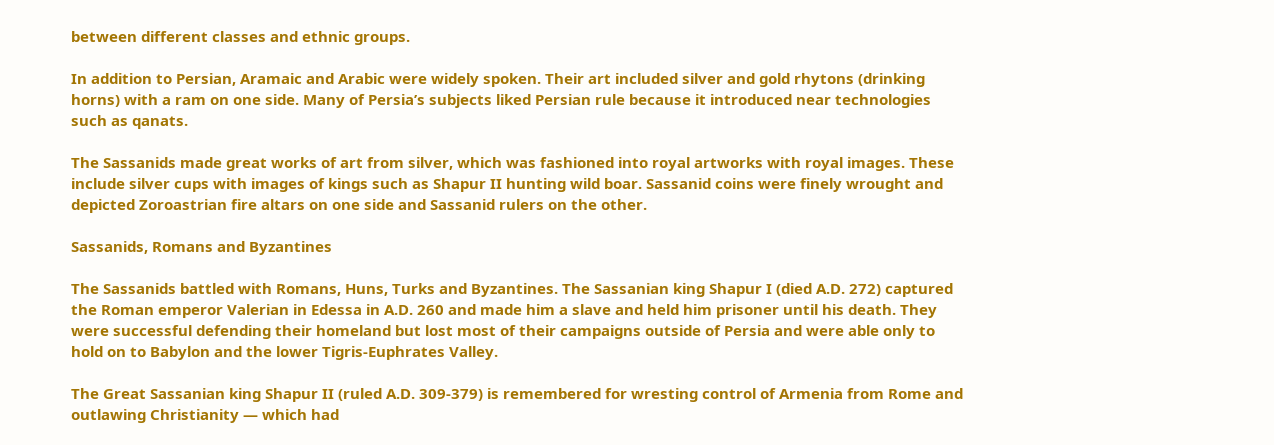between different classes and ethnic groups.

In addition to Persian, Aramaic and Arabic were widely spoken. Their art included silver and gold rhytons (drinking horns) with a ram on one side. Many of Persia’s subjects liked Persian rule because it introduced near technologies such as qanats.

The Sassanids made great works of art from silver, which was fashioned into royal artworks with royal images. These include silver cups with images of kings such as Shapur II hunting wild boar. Sassanid coins were finely wrought and depicted Zoroastrian fire altars on one side and Sassanid rulers on the other.

Sassanids, Romans and Byzantines

The Sassanids battled with Romans, Huns, Turks and Byzantines. The Sassanian king Shapur I (died A.D. 272) captured the Roman emperor Valerian in Edessa in A.D. 260 and made him a slave and held him prisoner until his death. They were successful defending their homeland but lost most of their campaigns outside of Persia and were able only to hold on to Babylon and the lower Tigris-Euphrates Valley.

The Great Sassanian king Shapur II (ruled A.D. 309-379) is remembered for wresting control of Armenia from Rome and outlawing Christianity — which had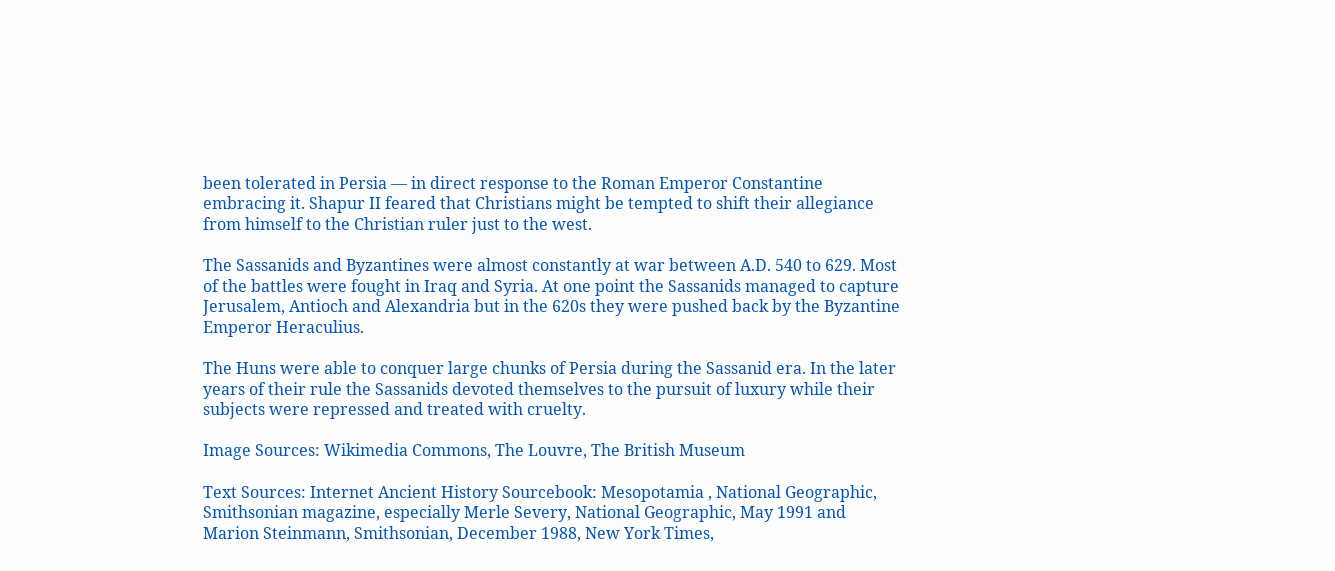been tolerated in Persia — in direct response to the Roman Emperor Constantine embracing it. Shapur II feared that Christians might be tempted to shift their allegiance from himself to the Christian ruler just to the west.

The Sassanids and Byzantines were almost constantly at war between A.D. 540 to 629. Most of the battles were fought in Iraq and Syria. At one point the Sassanids managed to capture Jerusalem, Antioch and Alexandria but in the 620s they were pushed back by the Byzantine Emperor Heraculius.

The Huns were able to conquer large chunks of Persia during the Sassanid era. In the later years of their rule the Sassanids devoted themselves to the pursuit of luxury while their subjects were repressed and treated with cruelty.

Image Sources: Wikimedia Commons, The Louvre, The British Museum

Text Sources: Internet Ancient History Sourcebook: Mesopotamia , National Geographic, Smithsonian magazine, especially Merle Severy, National Geographic, May 1991 and Marion Steinmann, Smithsonian, December 1988, New York Times,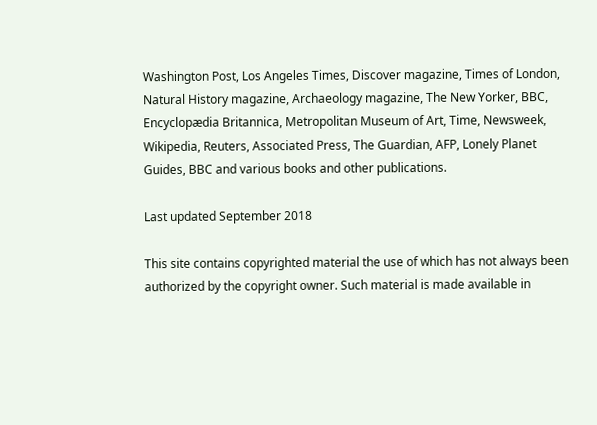Washington Post, Los Angeles Times, Discover magazine, Times of London, Natural History magazine, Archaeology magazine, The New Yorker, BBC, Encyclopædia Britannica, Metropolitan Museum of Art, Time, Newsweek, Wikipedia, Reuters, Associated Press, The Guardian, AFP, Lonely Planet Guides, BBC and various books and other publications.

Last updated September 2018

This site contains copyrighted material the use of which has not always been authorized by the copyright owner. Such material is made available in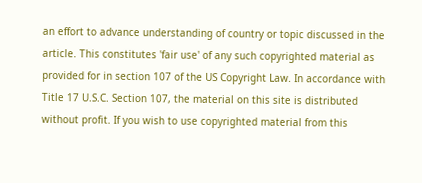an effort to advance understanding of country or topic discussed in the article. This constitutes 'fair use' of any such copyrighted material as provided for in section 107 of the US Copyright Law. In accordance with Title 17 U.S.C. Section 107, the material on this site is distributed without profit. If you wish to use copyrighted material from this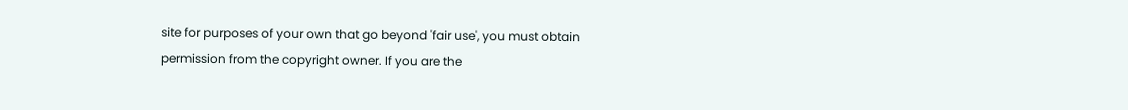site for purposes of your own that go beyond 'fair use', you must obtain permission from the copyright owner. If you are the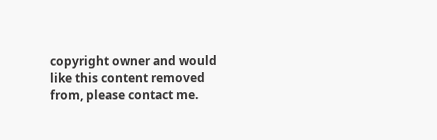copyright owner and would like this content removed from, please contact me.